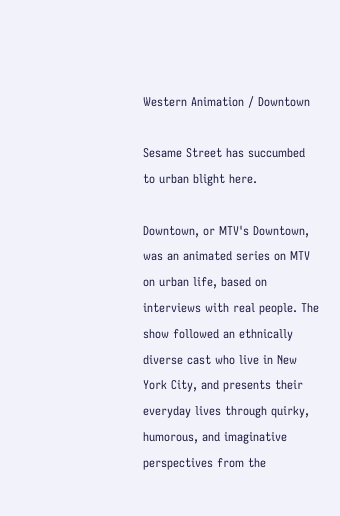Western Animation / Downtown

Sesame Street has succumbed to urban blight here.

Downtown, or MTV's Downtown, was an animated series on MTV on urban life, based on interviews with real people. The show followed an ethnically diverse cast who live in New York City, and presents their everyday lives through quirky, humorous, and imaginative perspectives from the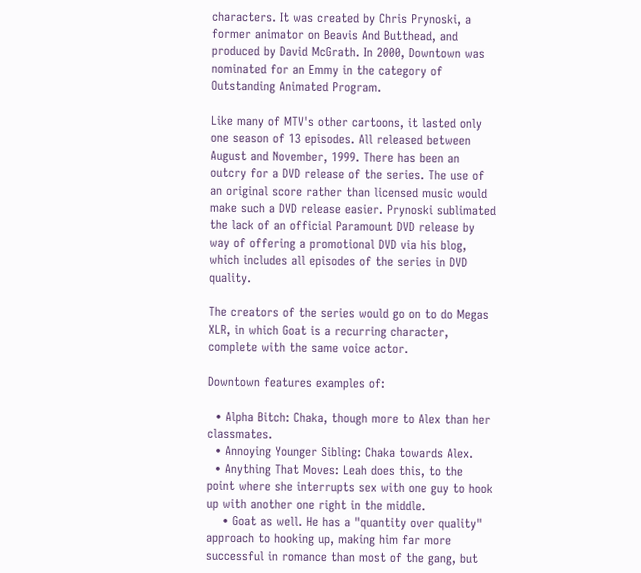characters. It was created by Chris Prynoski, a former animator on Beavis And Butthead, and produced by David McGrath. In 2000, Downtown was nominated for an Emmy in the category of Outstanding Animated Program.

Like many of MTV's other cartoons, it lasted only one season of 13 episodes. All released between August and November, 1999. There has been an outcry for a DVD release of the series. The use of an original score rather than licensed music would make such a DVD release easier. Prynoski sublimated the lack of an official Paramount DVD release by way of offering a promotional DVD via his blog, which includes all episodes of the series in DVD quality.

The creators of the series would go on to do Megas XLR, in which Goat is a recurring character, complete with the same voice actor.

Downtown features examples of:

  • Alpha Bitch: Chaka, though more to Alex than her classmates.
  • Annoying Younger Sibling: Chaka towards Alex.
  • Anything That Moves: Leah does this, to the point where she interrupts sex with one guy to hook up with another one right in the middle.
    • Goat as well. He has a "quantity over quality" approach to hooking up, making him far more successful in romance than most of the gang, but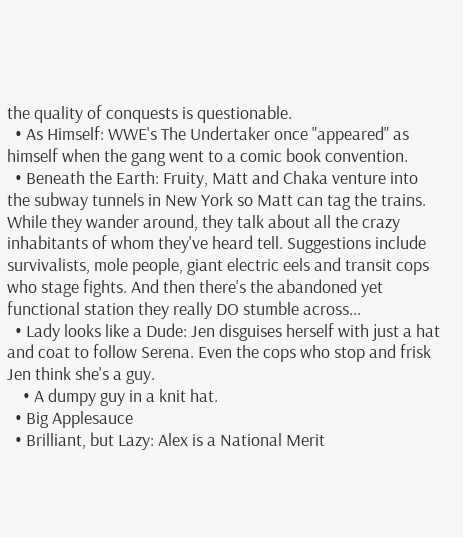the quality of conquests is questionable.
  • As Himself: WWE's The Undertaker once "appeared" as himself when the gang went to a comic book convention.
  • Beneath the Earth: Fruity, Matt and Chaka venture into the subway tunnels in New York so Matt can tag the trains. While they wander around, they talk about all the crazy inhabitants of whom they've heard tell. Suggestions include survivalists, mole people, giant electric eels and transit cops who stage fights. And then there's the abandoned yet functional station they really DO stumble across...
  • Lady looks like a Dude: Jen disguises herself with just a hat and coat to follow Serena. Even the cops who stop and frisk Jen think she's a guy.
    • A dumpy guy in a knit hat.
  • Big Applesauce
  • Brilliant, but Lazy: Alex is a National Merit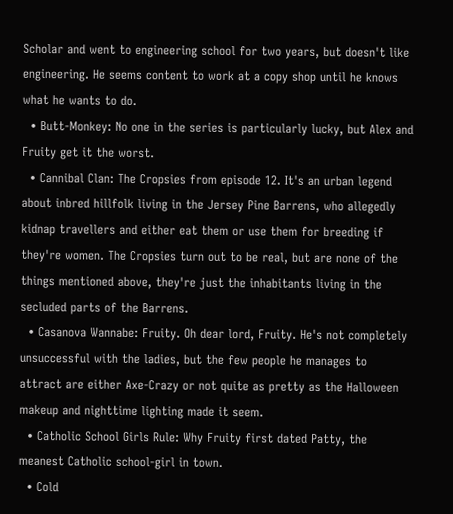Scholar and went to engineering school for two years, but doesn't like engineering. He seems content to work at a copy shop until he knows what he wants to do.
  • Butt-Monkey: No one in the series is particularly lucky, but Alex and Fruity get it the worst.
  • Cannibal Clan: The Cropsies from episode 12. It's an urban legend about inbred hillfolk living in the Jersey Pine Barrens, who allegedly kidnap travellers and either eat them or use them for breeding if they're women. The Cropsies turn out to be real, but are none of the things mentioned above, they're just the inhabitants living in the secluded parts of the Barrens.
  • Casanova Wannabe: Fruity. Oh dear lord, Fruity. He's not completely unsuccessful with the ladies, but the few people he manages to attract are either Axe-Crazy or not quite as pretty as the Halloween makeup and nighttime lighting made it seem.
  • Catholic School Girls Rule: Why Fruity first dated Patty, the meanest Catholic school-girl in town.
  • Cold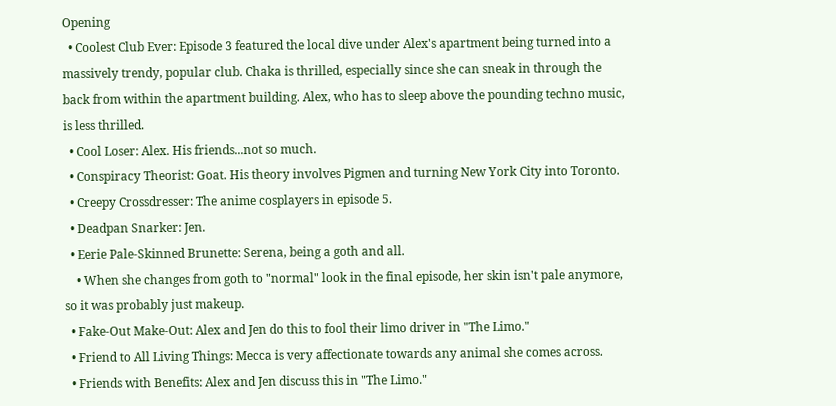Opening
  • Coolest Club Ever: Episode 3 featured the local dive under Alex's apartment being turned into a massively trendy, popular club. Chaka is thrilled, especially since she can sneak in through the back from within the apartment building. Alex, who has to sleep above the pounding techno music, is less thrilled.
  • Cool Loser: Alex. His friends...not so much.
  • Conspiracy Theorist: Goat. His theory involves Pigmen and turning New York City into Toronto.
  • Creepy Crossdresser: The anime cosplayers in episode 5.
  • Deadpan Snarker: Jen.
  • Eerie Pale-Skinned Brunette: Serena, being a goth and all.
    • When she changes from goth to "normal" look in the final episode, her skin isn't pale anymore, so it was probably just makeup.
  • Fake-Out Make-Out: Alex and Jen do this to fool their limo driver in "The Limo."
  • Friend to All Living Things: Mecca is very affectionate towards any animal she comes across.
  • Friends with Benefits: Alex and Jen discuss this in "The Limo."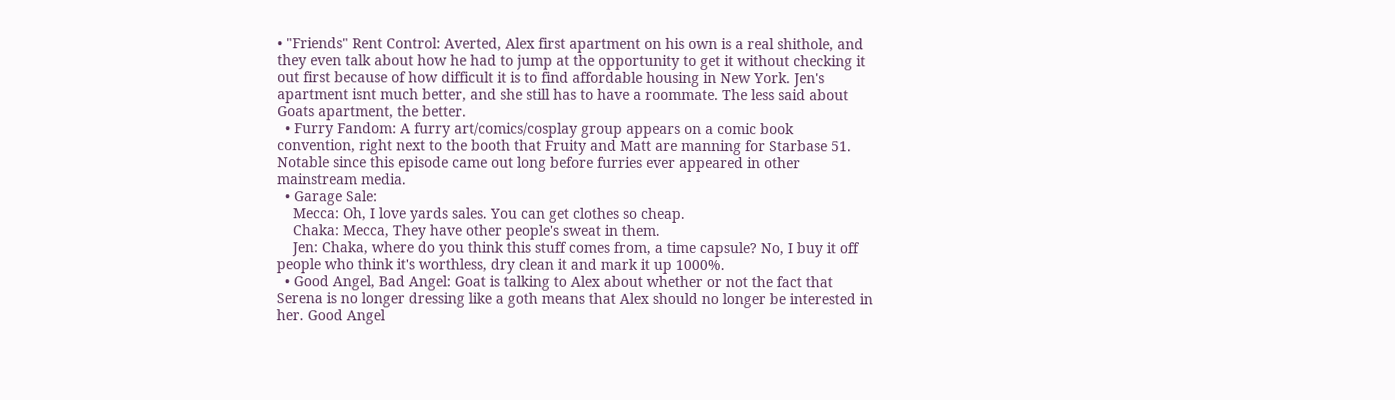• "Friends" Rent Control: Averted, Alex first apartment on his own is a real shithole, and they even talk about how he had to jump at the opportunity to get it without checking it out first because of how difficult it is to find affordable housing in New York. Jen's apartment isnt much better, and she still has to have a roommate. The less said about Goats apartment, the better.
  • Furry Fandom: A furry art/comics/cosplay group appears on a comic book convention, right next to the booth that Fruity and Matt are manning for Starbase 51. Notable since this episode came out long before furries ever appeared in other mainstream media.
  • Garage Sale:
    Mecca: Oh, I love yards sales. You can get clothes so cheap.
    Chaka: Mecca, They have other people's sweat in them.
    Jen: Chaka, where do you think this stuff comes from, a time capsule? No, I buy it off people who think it's worthless, dry clean it and mark it up 1000%.
  • Good Angel, Bad Angel: Goat is talking to Alex about whether or not the fact that Serena is no longer dressing like a goth means that Alex should no longer be interested in her. Good Angel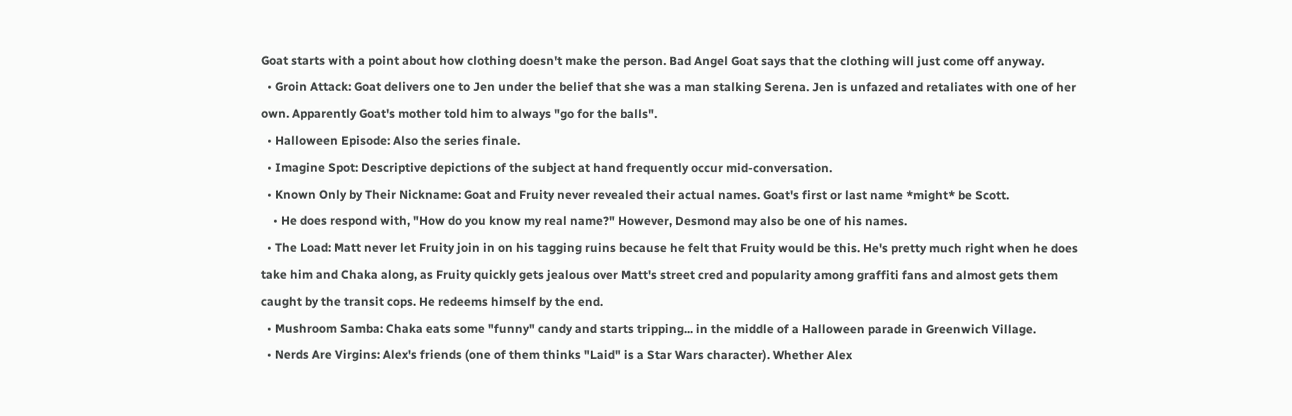Goat starts with a point about how clothing doesn't make the person. Bad Angel Goat says that the clothing will just come off anyway.
  • Groin Attack: Goat delivers one to Jen under the belief that she was a man stalking Serena. Jen is unfazed and retaliates with one of her own. Apparently Goat's mother told him to always "go for the balls".
  • Halloween Episode: Also the series finale.
  • Imagine Spot: Descriptive depictions of the subject at hand frequently occur mid-conversation.
  • Known Only by Their Nickname: Goat and Fruity never revealed their actual names. Goat's first or last name *might* be Scott.
    • He does respond with, "How do you know my real name?" However, Desmond may also be one of his names.
  • The Load: Matt never let Fruity join in on his tagging ruins because he felt that Fruity would be this. He's pretty much right when he does take him and Chaka along, as Fruity quickly gets jealous over Matt's street cred and popularity among graffiti fans and almost gets them caught by the transit cops. He redeems himself by the end.
  • Mushroom Samba: Chaka eats some "funny" candy and starts tripping... in the middle of a Halloween parade in Greenwich Village.
  • Nerds Are Virgins: Alex's friends (one of them thinks "Laid" is a Star Wars character). Whether Alex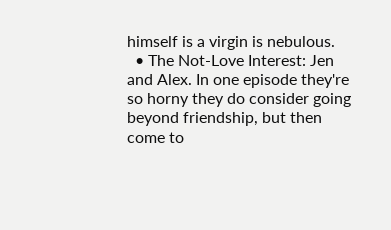himself is a virgin is nebulous.
  • The Not-Love Interest: Jen and Alex. In one episode they're so horny they do consider going beyond friendship, but then come to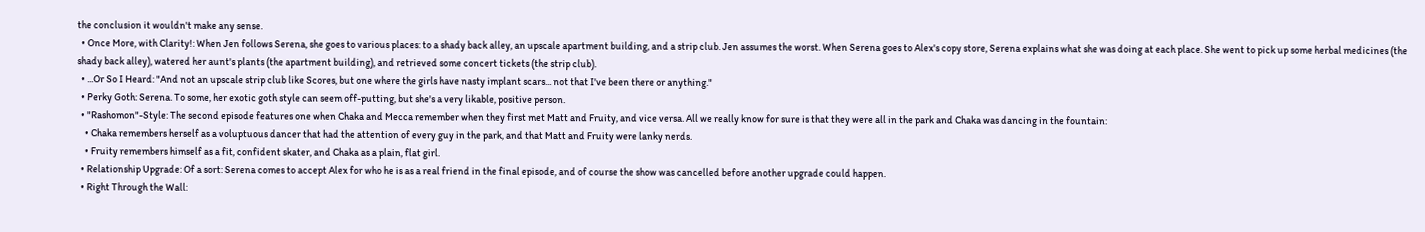the conclusion it wouldn't make any sense.
  • Once More, with Clarity!: When Jen follows Serena, she goes to various places: to a shady back alley, an upscale apartment building, and a strip club. Jen assumes the worst. When Serena goes to Alex's copy store, Serena explains what she was doing at each place. She went to pick up some herbal medicines (the shady back alley), watered her aunt's plants (the apartment building), and retrieved some concert tickets (the strip club).
  • ...Or So I Heard: "And not an upscale strip club like Scores, but one where the girls have nasty implant scars... not that I've been there or anything."
  • Perky Goth: Serena. To some, her exotic goth style can seem off-putting, but she's a very likable, positive person.
  • "Rashomon"-Style: The second episode features one when Chaka and Mecca remember when they first met Matt and Fruity, and vice versa. All we really know for sure is that they were all in the park and Chaka was dancing in the fountain:
    • Chaka remembers herself as a voluptuous dancer that had the attention of every guy in the park, and that Matt and Fruity were lanky nerds.
    • Fruity remembers himself as a fit, confident skater, and Chaka as a plain, flat girl.
  • Relationship Upgrade: Of a sort: Serena comes to accept Alex for who he is as a real friend in the final episode, and of course the show was cancelled before another upgrade could happen.
  • Right Through the Wall: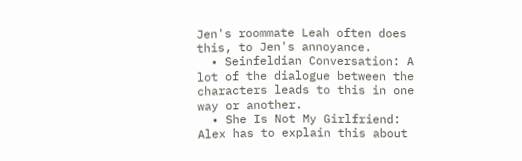Jen's roommate Leah often does this, to Jen's annoyance.
  • Seinfeldian Conversation: A lot of the dialogue between the characters leads to this in one way or another.
  • She Is Not My Girlfriend: Alex has to explain this about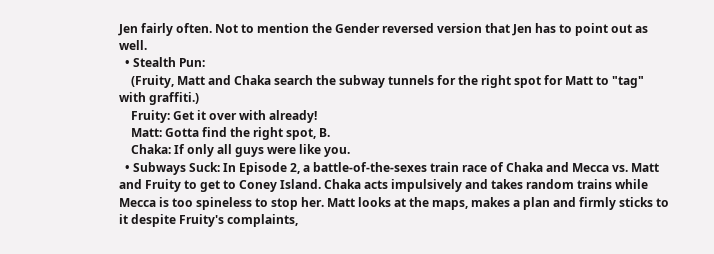Jen fairly often. Not to mention the Gender reversed version that Jen has to point out as well.
  • Stealth Pun:
    (Fruity, Matt and Chaka search the subway tunnels for the right spot for Matt to "tag" with graffiti.)
    Fruity: Get it over with already!
    Matt: Gotta find the right spot, B.
    Chaka: If only all guys were like you.
  • Subways Suck: In Episode 2, a battle-of-the-sexes train race of Chaka and Mecca vs. Matt and Fruity to get to Coney Island. Chaka acts impulsively and takes random trains while Mecca is too spineless to stop her. Matt looks at the maps, makes a plan and firmly sticks to it despite Fruity's complaints,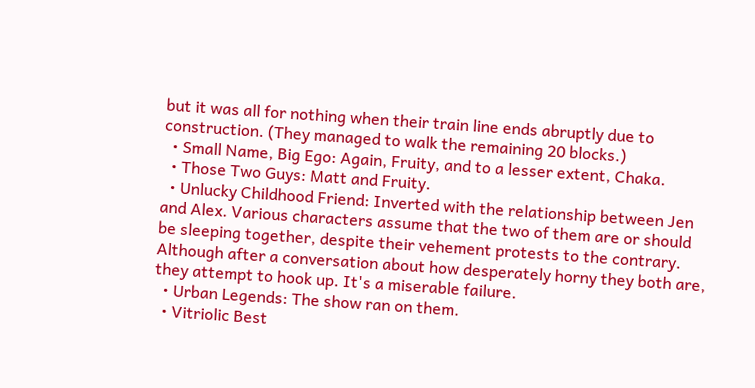but it was all for nothing when their train line ends abruptly due to construction. (They managed to walk the remaining 20 blocks.)
  • Small Name, Big Ego: Again, Fruity, and to a lesser extent, Chaka.
  • Those Two Guys: Matt and Fruity.
  • Unlucky Childhood Friend: Inverted with the relationship between Jen and Alex. Various characters assume that the two of them are or should be sleeping together, despite their vehement protests to the contrary. Although after a conversation about how desperately horny they both are, they attempt to hook up. It's a miserable failure.
  • Urban Legends: The show ran on them.
  • Vitriolic Best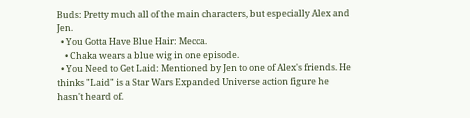Buds: Pretty much all of the main characters, but especially Alex and Jen.
  • You Gotta Have Blue Hair: Mecca.
    • Chaka wears a blue wig in one episode.
  • You Need to Get Laid: Mentioned by Jen to one of Alex's friends. He thinks "Laid" is a Star Wars Expanded Universe action figure he hasn't heard of.